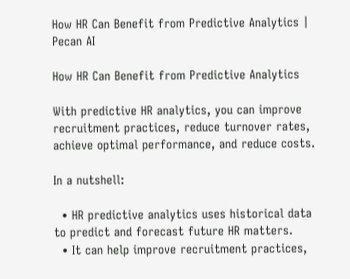How HR Can Benefit from Predictive Analytics | Pecan AI

How HR Can Benefit from Predictive Analytics

With predictive HR analytics, you can improve recruitment practices, reduce turnover rates, achieve optimal performance, and reduce costs.

In a nutshell:

  • HR predictive analytics uses historical data to predict and forecast future HR matters.
  • It can help improve recruitment practices,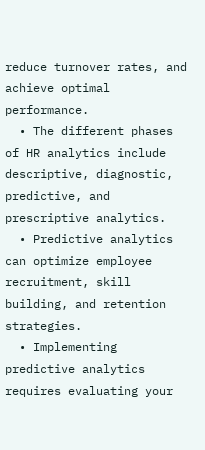reduce turnover rates, and achieve optimal performance.
  • The different phases of HR analytics include descriptive, diagnostic, predictive, and prescriptive analytics.
  • Predictive analytics can optimize employee recruitment, skill building, and retention strategies.
  • Implementing predictive analytics requires evaluating your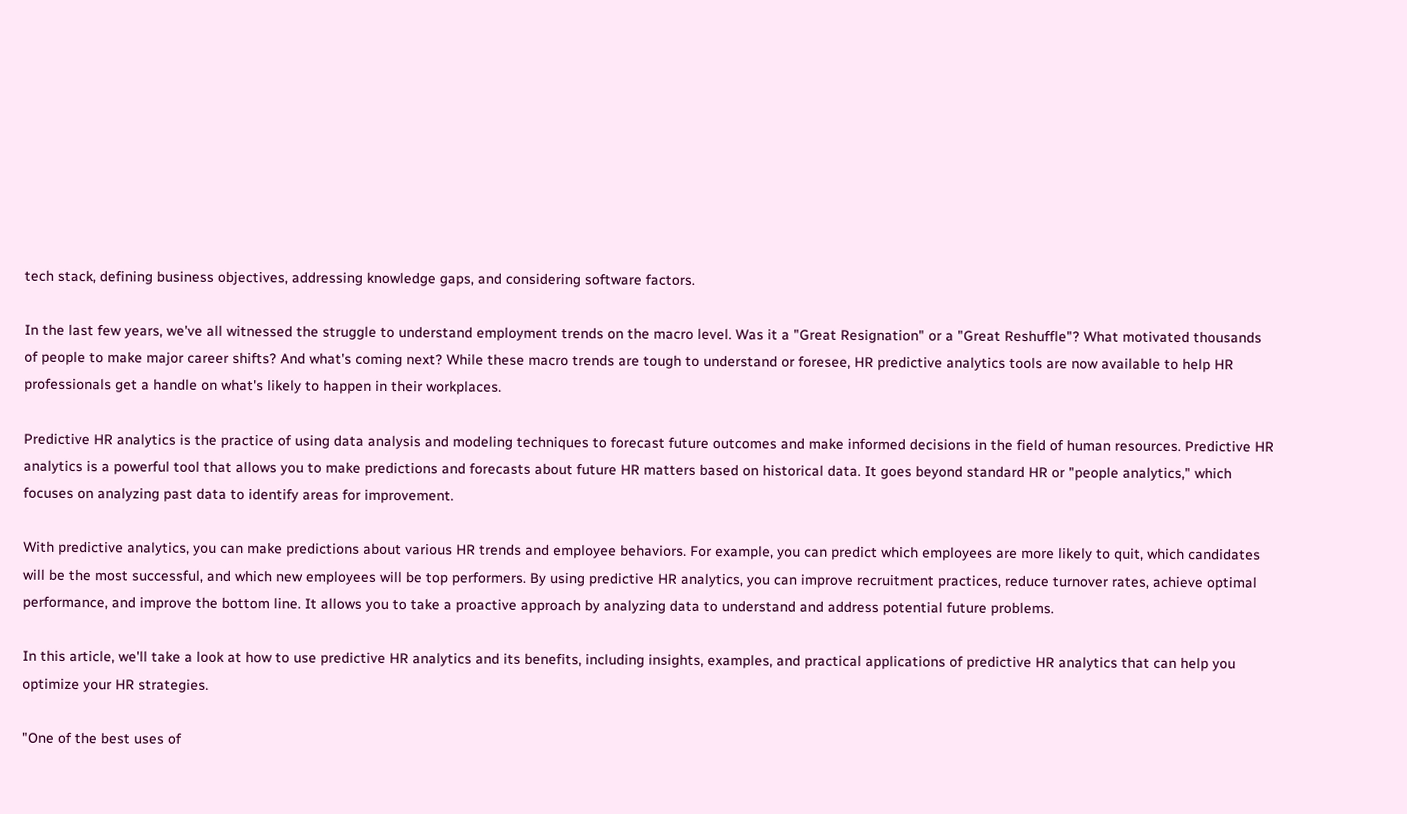tech stack, defining business objectives, addressing knowledge gaps, and considering software factors.

In the last few years, we've all witnessed the struggle to understand employment trends on the macro level. Was it a "Great Resignation" or a "Great Reshuffle"? What motivated thousands of people to make major career shifts? And what's coming next? While these macro trends are tough to understand or foresee, HR predictive analytics tools are now available to help HR professionals get a handle on what's likely to happen in their workplaces.

Predictive HR analytics is the practice of using data analysis and modeling techniques to forecast future outcomes and make informed decisions in the field of human resources. Predictive HR analytics is a powerful tool that allows you to make predictions and forecasts about future HR matters based on historical data. It goes beyond standard HR or "people analytics," which focuses on analyzing past data to identify areas for improvement.

With predictive analytics, you can make predictions about various HR trends and employee behaviors. For example, you can predict which employees are more likely to quit, which candidates will be the most successful, and which new employees will be top performers. By using predictive HR analytics, you can improve recruitment practices, reduce turnover rates, achieve optimal performance, and improve the bottom line. It allows you to take a proactive approach by analyzing data to understand and address potential future problems.

In this article, we'll take a look at how to use predictive HR analytics and its benefits, including insights, examples, and practical applications of predictive HR analytics that can help you optimize your HR strategies.

"One of the best uses of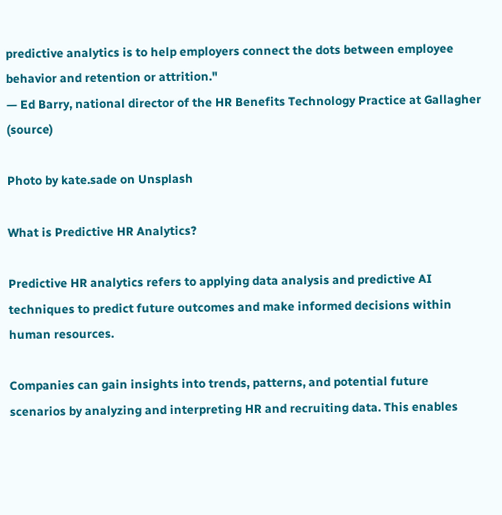predictive analytics is to help employers connect the dots between employee behavior and retention or attrition."
— Ed Barry, national director of the HR Benefits Technology Practice at Gallagher (source)

Photo by kate.sade on Unsplash

What is Predictive HR Analytics?

Predictive HR analytics refers to applying data analysis and predictive AI techniques to predict future outcomes and make informed decisions within human resources.

Companies can gain insights into trends, patterns, and potential future scenarios by analyzing and interpreting HR and recruiting data. This enables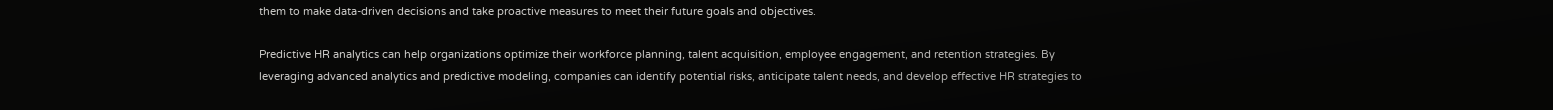them to make data-driven decisions and take proactive measures to meet their future goals and objectives.

Predictive HR analytics can help organizations optimize their workforce planning, talent acquisition, employee engagement, and retention strategies. By leveraging advanced analytics and predictive modeling, companies can identify potential risks, anticipate talent needs, and develop effective HR strategies to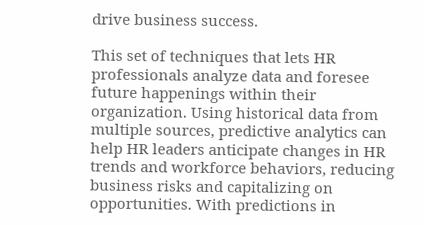drive business success.

This set of techniques that lets HR professionals analyze data and foresee future happenings within their organization. Using historical data from multiple sources, predictive analytics can help HR leaders anticipate changes in HR trends and workforce behaviors, reducing business risks and capitalizing on opportunities. With predictions in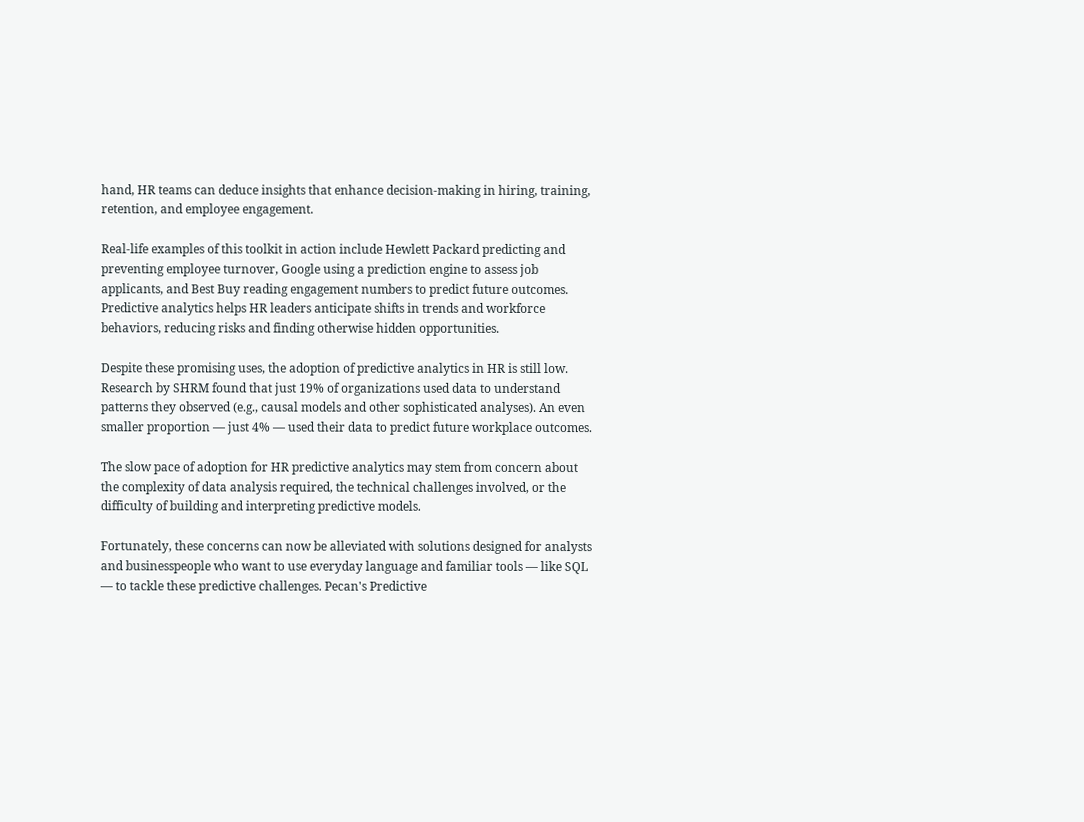hand, HR teams can deduce insights that enhance decision-making in hiring, training, retention, and employee engagement.

Real-life examples of this toolkit in action include Hewlett Packard predicting and preventing employee turnover, Google using a prediction engine to assess job applicants, and Best Buy reading engagement numbers to predict future outcomes. Predictive analytics helps HR leaders anticipate shifts in trends and workforce behaviors, reducing risks and finding otherwise hidden opportunities.

Despite these promising uses, the adoption of predictive analytics in HR is still low. Research by SHRM found that just 19% of organizations used data to understand patterns they observed (e.g., causal models and other sophisticated analyses). An even smaller proportion — just 4% — used their data to predict future workplace outcomes.

The slow pace of adoption for HR predictive analytics may stem from concern about the complexity of data analysis required, the technical challenges involved, or the difficulty of building and interpreting predictive models.

Fortunately, these concerns can now be alleviated with solutions designed for analysts and businesspeople who want to use everyday language and familiar tools — like SQL — to tackle these predictive challenges. Pecan's Predictive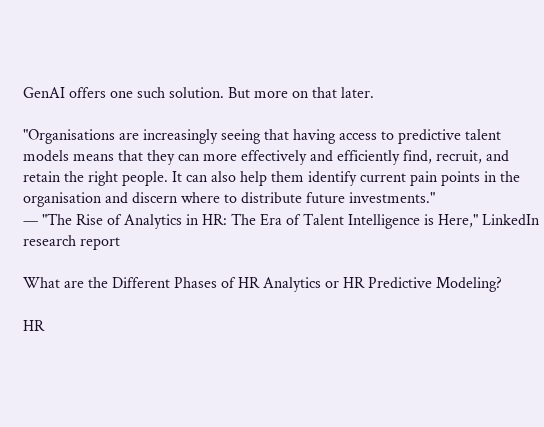GenAI offers one such solution. But more on that later.

"Organisations are increasingly seeing that having access to predictive talent models means that they can more effectively and efficiently find, recruit, and retain the right people. It can also help them identify current pain points in the organisation and discern where to distribute future investments."
— "The Rise of Analytics in HR: The Era of Talent Intelligence is Here," LinkedIn research report

What are the Different Phases of HR Analytics or HR Predictive Modeling?

HR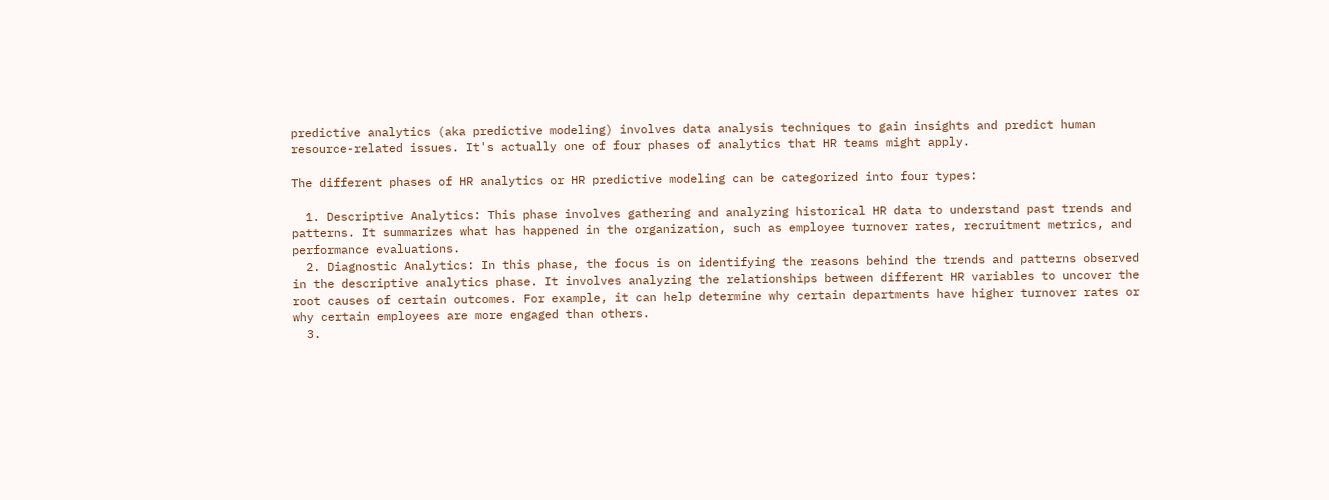predictive analytics (aka predictive modeling) involves data analysis techniques to gain insights and predict human resource-related issues. It's actually one of four phases of analytics that HR teams might apply.

The different phases of HR analytics or HR predictive modeling can be categorized into four types:

  1. Descriptive Analytics: This phase involves gathering and analyzing historical HR data to understand past trends and patterns. It summarizes what has happened in the organization, such as employee turnover rates, recruitment metrics, and performance evaluations.
  2. Diagnostic Analytics: In this phase, the focus is on identifying the reasons behind the trends and patterns observed in the descriptive analytics phase. It involves analyzing the relationships between different HR variables to uncover the root causes of certain outcomes. For example, it can help determine why certain departments have higher turnover rates or why certain employees are more engaged than others.
  3.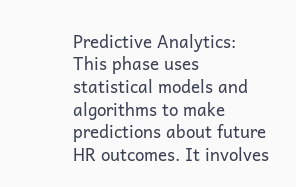Predictive Analytics: This phase uses statistical models and algorithms to make predictions about future HR outcomes. It involves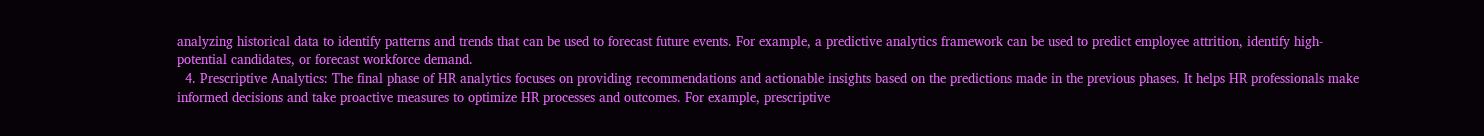analyzing historical data to identify patterns and trends that can be used to forecast future events. For example, a predictive analytics framework can be used to predict employee attrition, identify high-potential candidates, or forecast workforce demand.
  4. Prescriptive Analytics: The final phase of HR analytics focuses on providing recommendations and actionable insights based on the predictions made in the previous phases. It helps HR professionals make informed decisions and take proactive measures to optimize HR processes and outcomes. For example, prescriptive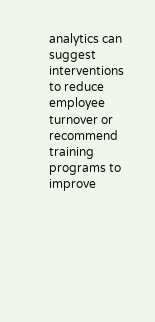analytics can suggest interventions to reduce employee turnover or recommend training programs to improve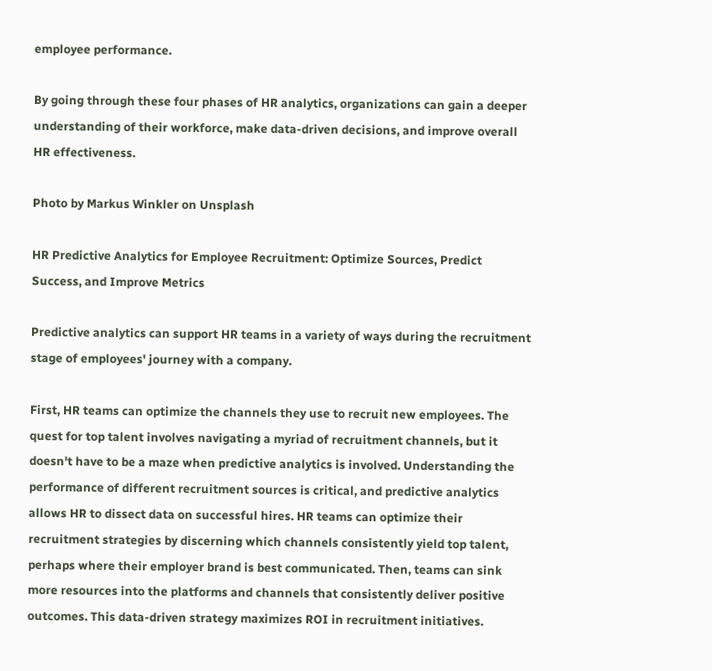employee performance.

By going through these four phases of HR analytics, organizations can gain a deeper understanding of their workforce, make data-driven decisions, and improve overall HR effectiveness.

Photo by Markus Winkler on Unsplash

HR Predictive Analytics for Employee Recruitment: Optimize Sources, Predict Success, and Improve Metrics

Predictive analytics can support HR teams in a variety of ways during the recruitment stage of employees' journey with a company.

First, HR teams can optimize the channels they use to recruit new employees. The quest for top talent involves navigating a myriad of recruitment channels, but it doesn't have to be a maze when predictive analytics is involved. Understanding the performance of different recruitment sources is critical, and predictive analytics allows HR to dissect data on successful hires. HR teams can optimize their recruitment strategies by discerning which channels consistently yield top talent, perhaps where their employer brand is best communicated. Then, teams can sink more resources into the platforms and channels that consistently deliver positive outcomes. This data-driven strategy maximizes ROI in recruitment initiatives.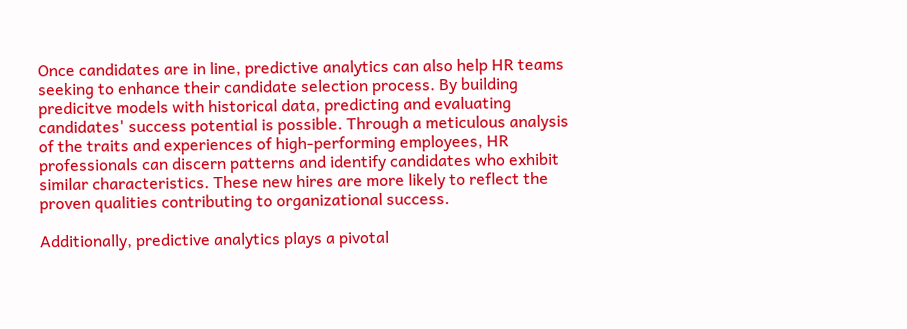Once candidates are in line, predictive analytics can also help HR teams seeking to enhance their candidate selection process. By building predicitve models with historical data, predicting and evaluating candidates' success potential is possible. Through a meticulous analysis of the traits and experiences of high-performing employees, HR professionals can discern patterns and identify candidates who exhibit similar characteristics. These new hires are more likely to reflect the proven qualities contributing to organizational success.

Additionally, predictive analytics plays a pivotal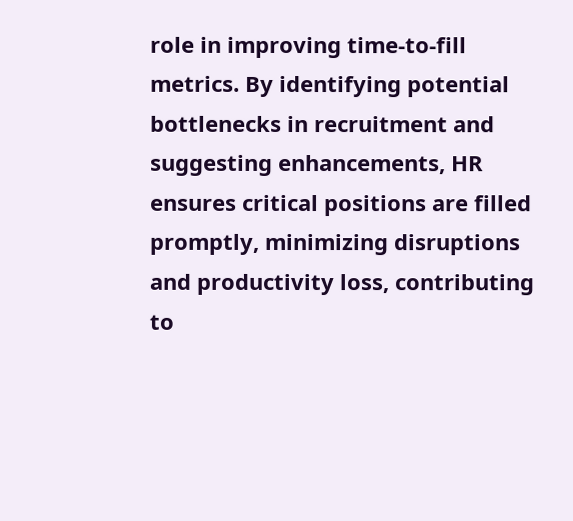role in improving time-to-fill metrics. By identifying potential bottlenecks in recruitment and suggesting enhancements, HR ensures critical positions are filled promptly, minimizing disruptions and productivity loss, contributing to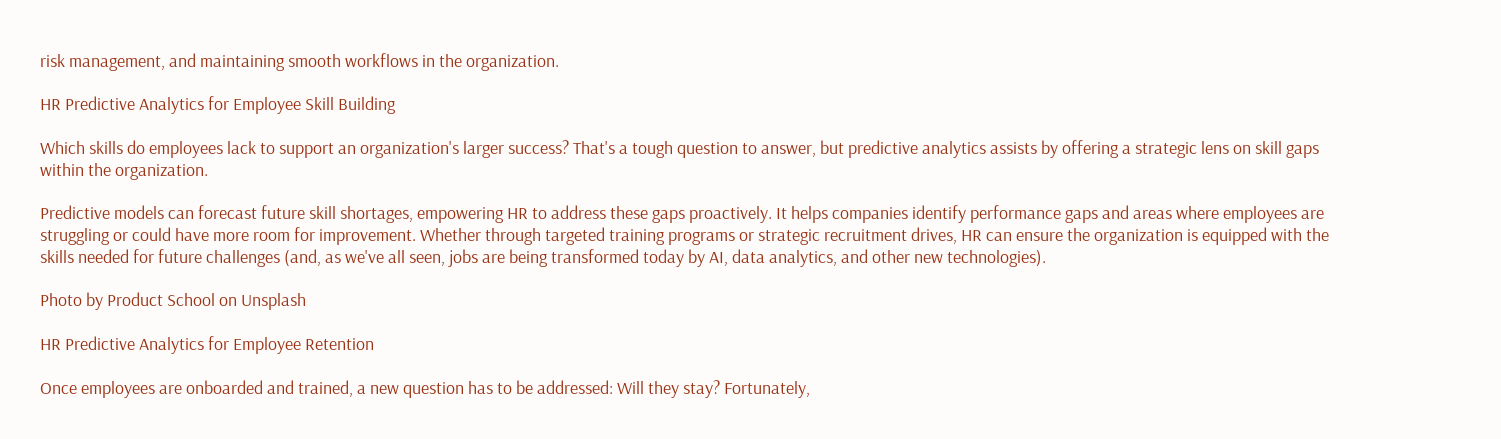risk management, and maintaining smooth workflows in the organization.

HR Predictive Analytics for Employee Skill Building

Which skills do employees lack to support an organization's larger success? That's a tough question to answer, but predictive analytics assists by offering a strategic lens on skill gaps within the organization.

Predictive models can forecast future skill shortages, empowering HR to address these gaps proactively. It helps companies identify performance gaps and areas where employees are struggling or could have more room for improvement. Whether through targeted training programs or strategic recruitment drives, HR can ensure the organization is equipped with the skills needed for future challenges (and, as we've all seen, jobs are being transformed today by AI, data analytics, and other new technologies).

Photo by Product School on Unsplash

HR Predictive Analytics for Employee Retention

Once employees are onboarded and trained, a new question has to be addressed: Will they stay? Fortunately,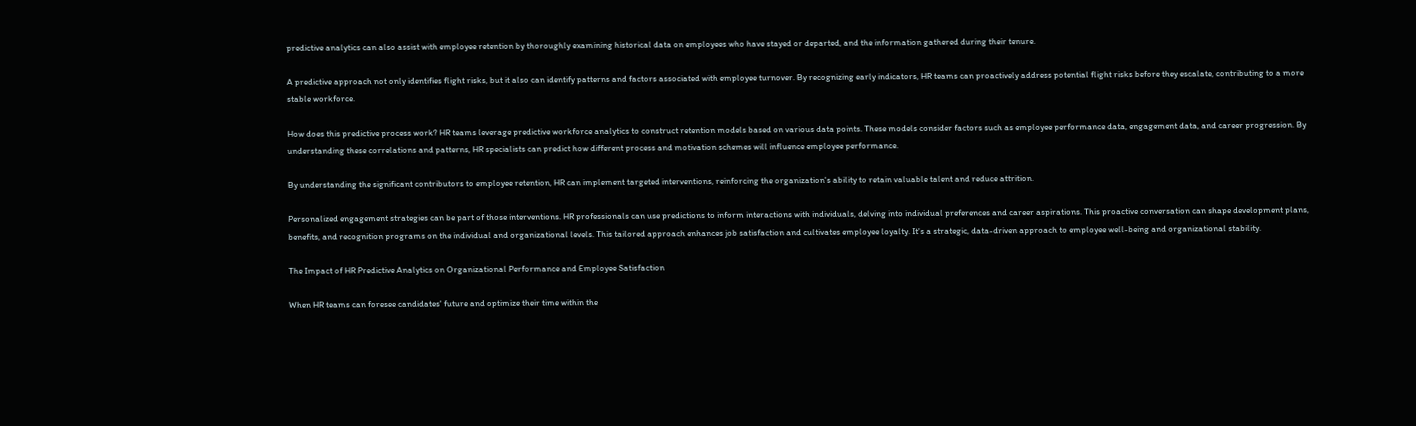predictive analytics can also assist with employee retention by thoroughly examining historical data on employees who have stayed or departed, and the information gathered during their tenure.

A predictive approach not only identifies flight risks, but it also can identify patterns and factors associated with employee turnover. By recognizing early indicators, HR teams can proactively address potential flight risks before they escalate, contributing to a more stable workforce.

How does this predictive process work? HR teams leverage predictive workforce analytics to construct retention models based on various data points. These models consider factors such as employee performance data, engagement data, and career progression. By understanding these correlations and patterns, HR specialists can predict how different process and motivation schemes will influence employee performance.

By understanding the significant contributors to employee retention, HR can implement targeted interventions, reinforcing the organization's ability to retain valuable talent and reduce attrition.

Personalized engagement strategies can be part of those interventions. HR professionals can use predictions to inform interactions with individuals, delving into individual preferences and career aspirations. This proactive conversation can shape development plans, benefits, and recognition programs on the individual and organizational levels. This tailored approach enhances job satisfaction and cultivates employee loyalty. It's a strategic, data-driven approach to employee well-being and organizational stability.

The Impact of HR Predictive Analytics on Organizational Performance and Employee Satisfaction

When HR teams can foresee candidates' future and optimize their time within the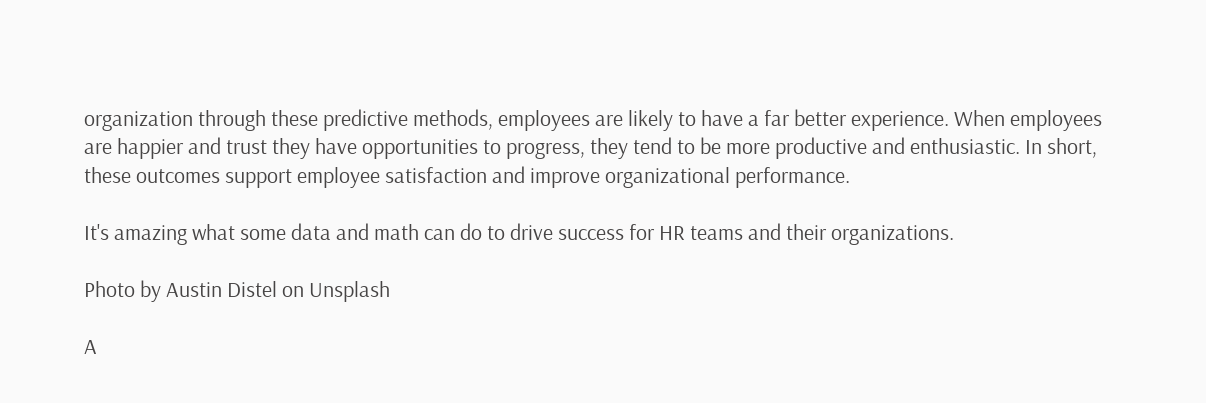organization through these predictive methods, employees are likely to have a far better experience. When employees are happier and trust they have opportunities to progress, they tend to be more productive and enthusiastic. In short, these outcomes support employee satisfaction and improve organizational performance.

It's amazing what some data and math can do to drive success for HR teams and their organizations.

Photo by Austin Distel on Unsplash

A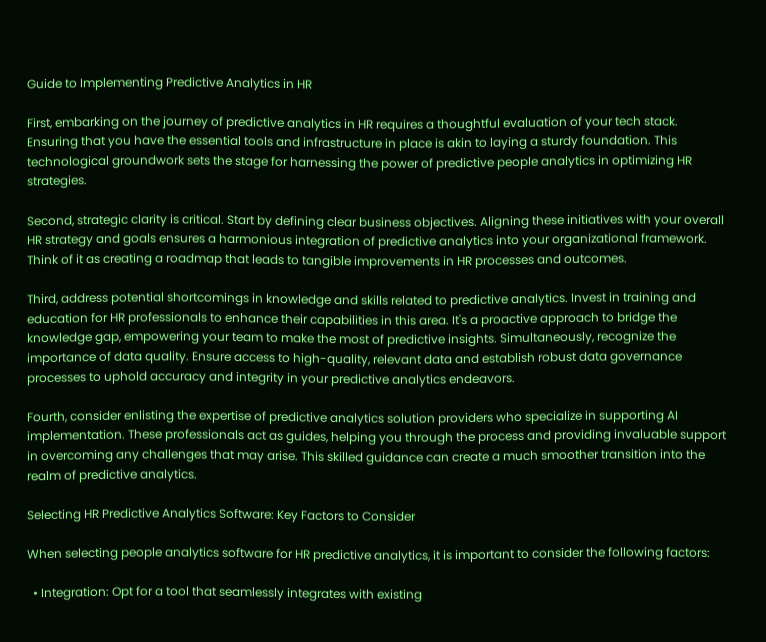Guide to Implementing Predictive Analytics in HR

First, embarking on the journey of predictive analytics in HR requires a thoughtful evaluation of your tech stack. Ensuring that you have the essential tools and infrastructure in place is akin to laying a sturdy foundation. This technological groundwork sets the stage for harnessing the power of predictive people analytics in optimizing HR strategies.

Second, strategic clarity is critical. Start by defining clear business objectives. Aligning these initiatives with your overall HR strategy and goals ensures a harmonious integration of predictive analytics into your organizational framework. Think of it as creating a roadmap that leads to tangible improvements in HR processes and outcomes.

Third, address potential shortcomings in knowledge and skills related to predictive analytics. Invest in training and education for HR professionals to enhance their capabilities in this area. It's a proactive approach to bridge the knowledge gap, empowering your team to make the most of predictive insights. Simultaneously, recognize the importance of data quality. Ensure access to high-quality, relevant data and establish robust data governance processes to uphold accuracy and integrity in your predictive analytics endeavors.

Fourth, consider enlisting the expertise of predictive analytics solution providers who specialize in supporting AI implementation. These professionals act as guides, helping you through the process and providing invaluable support in overcoming any challenges that may arise. This skilled guidance can create a much smoother transition into the realm of predictive analytics.

Selecting HR Predictive Analytics Software: Key Factors to Consider

When selecting people analytics software for HR predictive analytics, it is important to consider the following factors:

  • Integration: Opt for a tool that seamlessly integrates with existing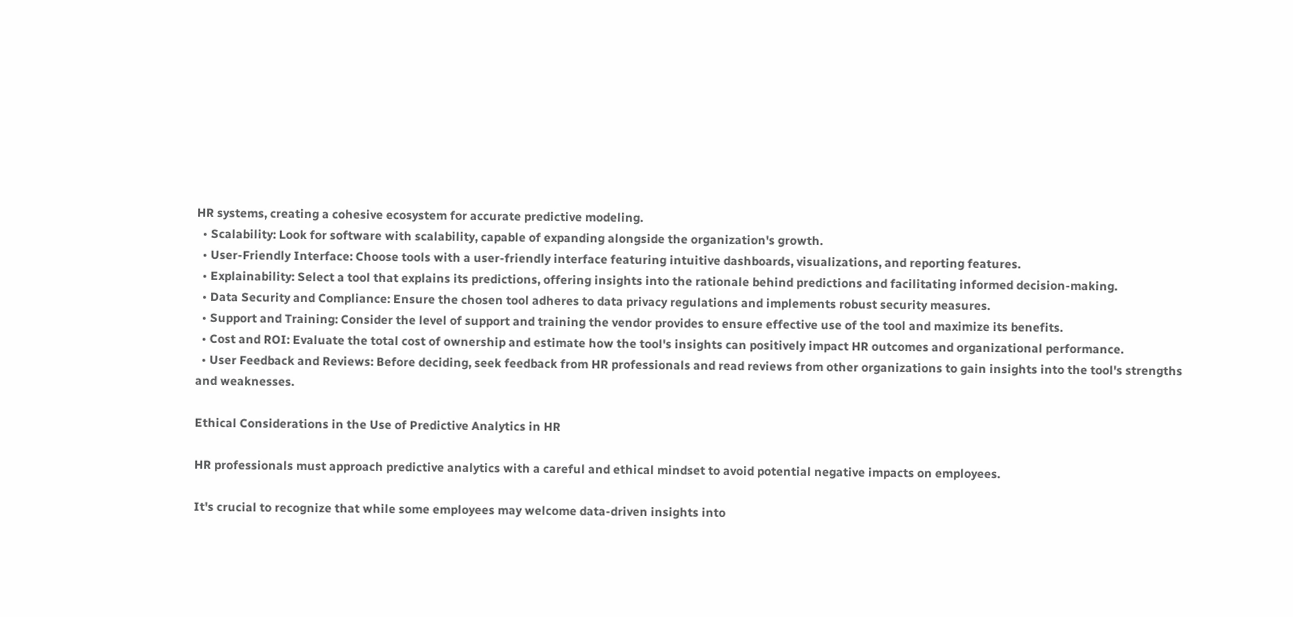HR systems, creating a cohesive ecosystem for accurate predictive modeling.
  • Scalability: Look for software with scalability, capable of expanding alongside the organization's growth.
  • User-Friendly Interface: Choose tools with a user-friendly interface featuring intuitive dashboards, visualizations, and reporting features.
  • Explainability: Select a tool that explains its predictions, offering insights into the rationale behind predictions and facilitating informed decision-making.
  • Data Security and Compliance: Ensure the chosen tool adheres to data privacy regulations and implements robust security measures.
  • Support and Training: Consider the level of support and training the vendor provides to ensure effective use of the tool and maximize its benefits.
  • Cost and ROI: Evaluate the total cost of ownership and estimate how the tool's insights can positively impact HR outcomes and organizational performance.
  • User Feedback and Reviews: Before deciding, seek feedback from HR professionals and read reviews from other organizations to gain insights into the tool's strengths and weaknesses.

Ethical Considerations in the Use of Predictive Analytics in HR

HR professionals must approach predictive analytics with a careful and ethical mindset to avoid potential negative impacts on employees.

It's crucial to recognize that while some employees may welcome data-driven insights into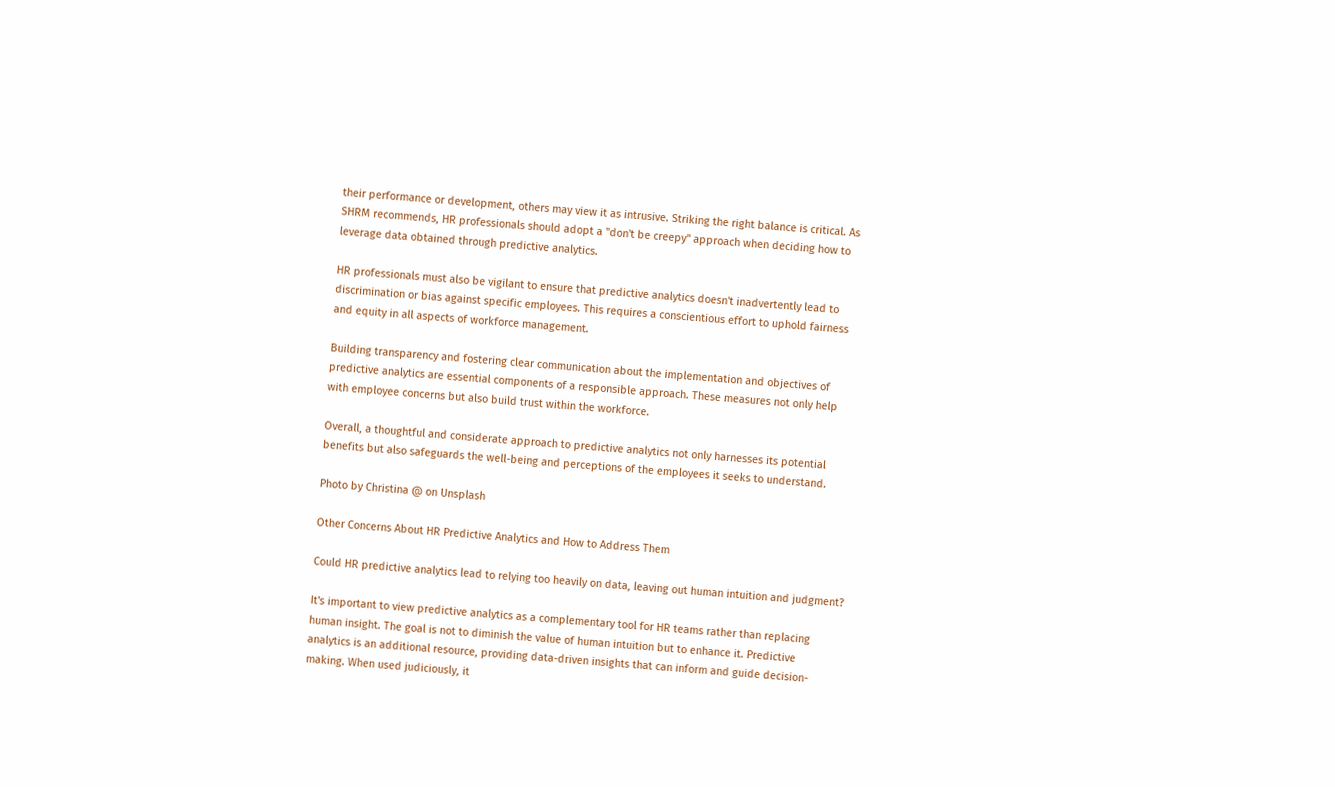their performance or development, others may view it as intrusive. Striking the right balance is critical. As SHRM recommends, HR professionals should adopt a "don't be creepy" approach when deciding how to leverage data obtained through predictive analytics.

HR professionals must also be vigilant to ensure that predictive analytics doesn't inadvertently lead to discrimination or bias against specific employees. This requires a conscientious effort to uphold fairness and equity in all aspects of workforce management.

Building transparency and fostering clear communication about the implementation and objectives of predictive analytics are essential components of a responsible approach. These measures not only help with employee concerns but also build trust within the workforce.

Overall, a thoughtful and considerate approach to predictive analytics not only harnesses its potential benefits but also safeguards the well-being and perceptions of the employees it seeks to understand.

Photo by Christina @ on Unsplash

Other Concerns About HR Predictive Analytics and How to Address Them

Could HR predictive analytics lead to relying too heavily on data, leaving out human intuition and judgment?

It's important to view predictive analytics as a complementary tool for HR teams rather than replacing human insight. The goal is not to diminish the value of human intuition but to enhance it. Predictive analytics is an additional resource, providing data-driven insights that can inform and guide decision-making. When used judiciously, it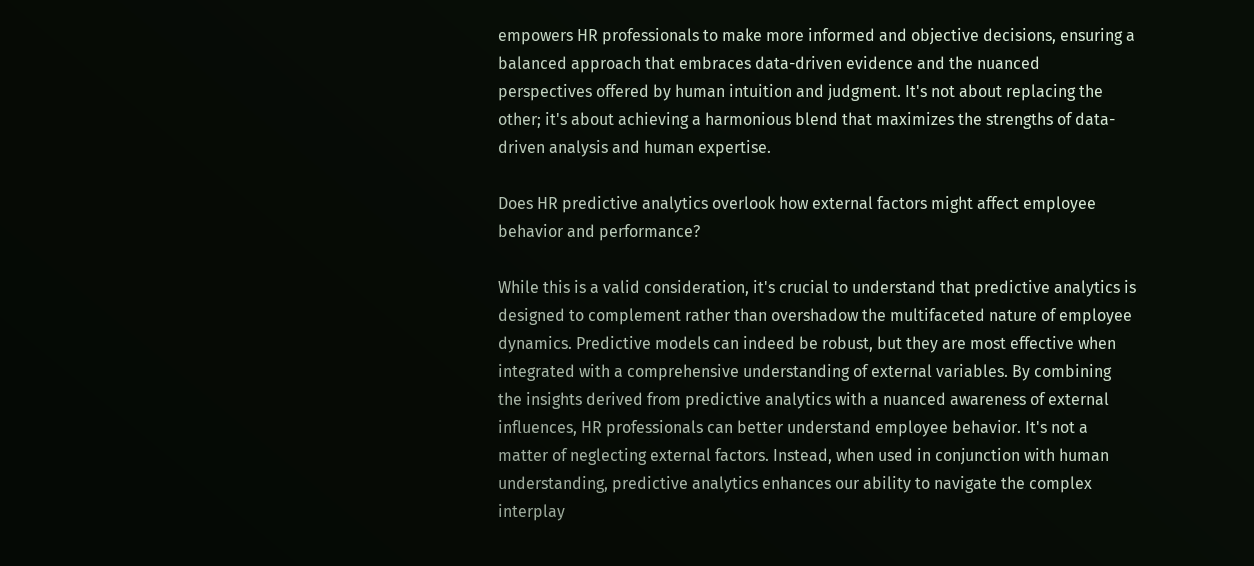empowers HR professionals to make more informed and objective decisions, ensuring a balanced approach that embraces data-driven evidence and the nuanced perspectives offered by human intuition and judgment. It's not about replacing the other; it's about achieving a harmonious blend that maximizes the strengths of data-driven analysis and human expertise.

Does HR predictive analytics overlook how external factors might affect employee behavior and performance?

While this is a valid consideration, it's crucial to understand that predictive analytics is designed to complement rather than overshadow the multifaceted nature of employee dynamics. Predictive models can indeed be robust, but they are most effective when integrated with a comprehensive understanding of external variables. By combining the insights derived from predictive analytics with a nuanced awareness of external influences, HR professionals can better understand employee behavior. It's not a matter of neglecting external factors. Instead, when used in conjunction with human understanding, predictive analytics enhances our ability to navigate the complex interplay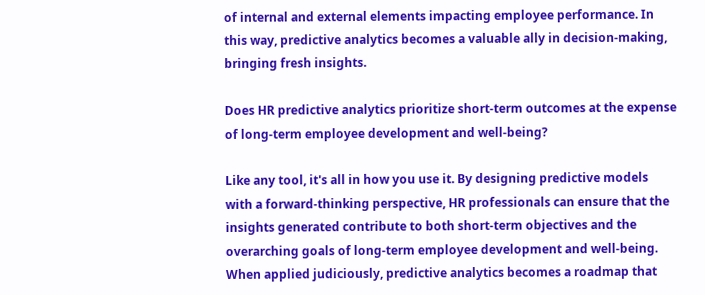of internal and external elements impacting employee performance. In this way, predictive analytics becomes a valuable ally in decision-making, bringing fresh insights.

Does HR predictive analytics prioritize short-term outcomes at the expense of long-term employee development and well-being?

Like any tool, it's all in how you use it. By designing predictive models with a forward-thinking perspective, HR professionals can ensure that the insights generated contribute to both short-term objectives and the overarching goals of long-term employee development and well-being. When applied judiciously, predictive analytics becomes a roadmap that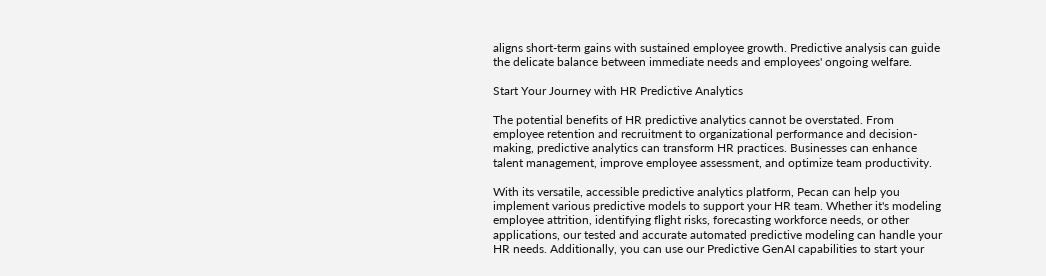aligns short-term gains with sustained employee growth. Predictive analysis can guide the delicate balance between immediate needs and employees' ongoing welfare.

Start Your Journey with HR Predictive Analytics

The potential benefits of HR predictive analytics cannot be overstated. From employee retention and recruitment to organizational performance and decision-making, predictive analytics can transform HR practices. Businesses can enhance talent management, improve employee assessment, and optimize team productivity.

With its versatile, accessible predictive analytics platform, Pecan can help you implement various predictive models to support your HR team. Whether it's modeling employee attrition, identifying flight risks, forecasting workforce needs, or other applications, our tested and accurate automated predictive modeling can handle your HR needs. Additionally, you can use our Predictive GenAI capabilities to start your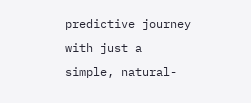predictive journey with just a simple, natural-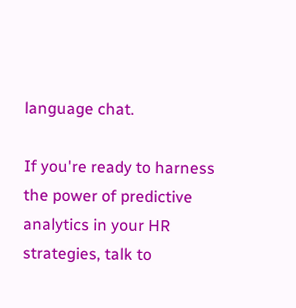language chat.

If you're ready to harness the power of predictive analytics in your HR strategies, talk to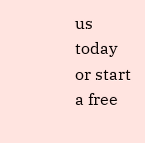us today or start a free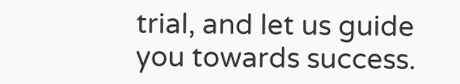trial, and let us guide you towards success.